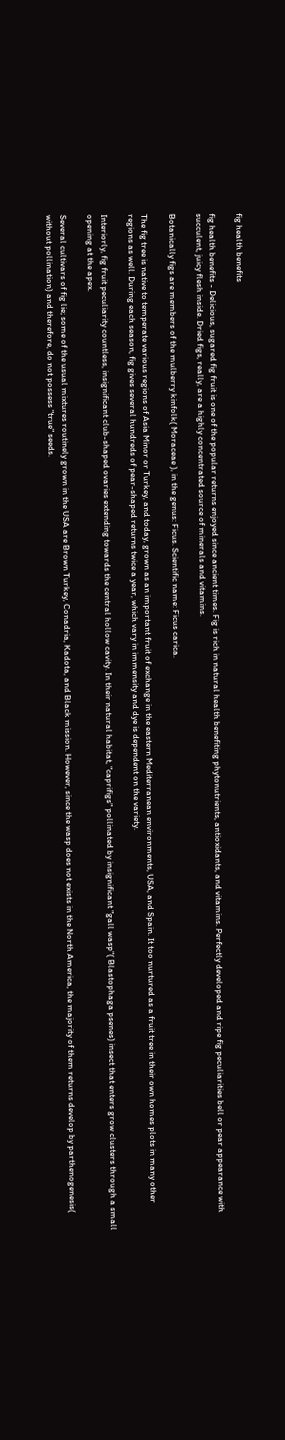fig health benefits

fig health benefits - Delicious, sugared fig fruit is one of the popular returns enjoyed since ancient times. Fig is rich in natural health benefiting phytonutrients, antioxidants, and vitamins. Perfectly developed and ripe fig peculiarities bell or pear appearance with succulent, juicy flesh inside. Dried figs, really, are a highly concentrated source of minerals and vitamins.

Botanically figs are members of the mulberry kinfolk( Moraceae ), in the genus: Ficus. Scientific name: Ficus carica.

The fig tree is native to temperate various regions of Asia Minor or Turkey, and today, grown as an important fruit of exchange in the eastern Mediterranean environments, USA, and Spain. It too nurtured as a fruit tree in their own homes plots in many other regions as well. During each season, fig gives several hundreds of pear-shaped returns twice a year, which vary in immensity and dye is dependent on the variety.

Interiorly, fig fruit peculiarity countless, insignificant club-shaped ovaries extending towards the central hollow cavity. In their natural habitat, "caprifigs" pollinated by insignificant "gall wasp"( Blastophaga psenes) insect that enters grow clusters through a small opening at the apex.

Several cultivars of fig lie; some of the usual mixtures routinely grown in the USA are Brown Turkey, Conadria, Kadota, and Black mission. However, since the wasp does not exists in the North America, the majority of them returns develop by parthenogenesis( without pollination) and therefore, do not possess "true" seeds.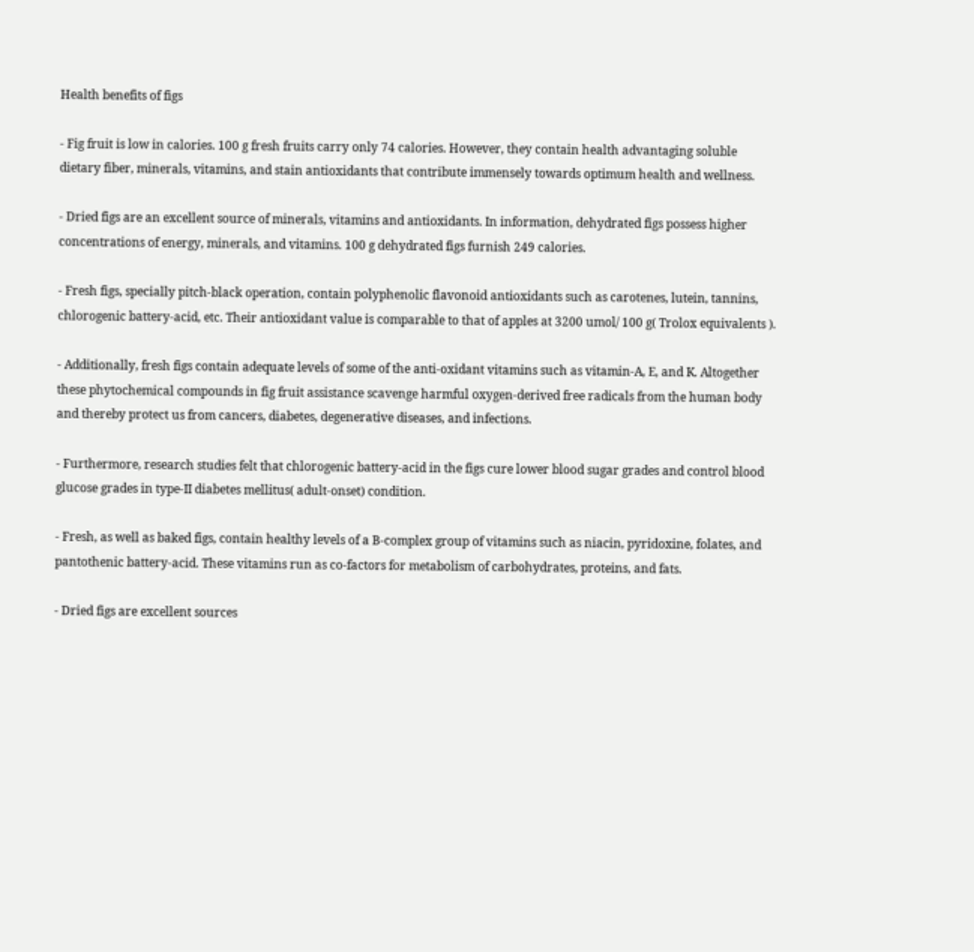Health benefits of figs

- Fig fruit is low in calories. 100 g fresh fruits carry only 74 calories. However, they contain health advantaging soluble dietary fiber, minerals, vitamins, and stain antioxidants that contribute immensely towards optimum health and wellness.

- Dried figs are an excellent source of minerals, vitamins and antioxidants. In information, dehydrated figs possess higher concentrations of energy, minerals, and vitamins. 100 g dehydrated figs furnish 249 calories.

- Fresh figs, specially pitch-black operation, contain polyphenolic flavonoid antioxidants such as carotenes, lutein, tannins, chlorogenic battery-acid, etc. Their antioxidant value is comparable to that of apples at 3200 umol/ 100 g( Trolox equivalents ).

- Additionally, fresh figs contain adequate levels of some of the anti-oxidant vitamins such as vitamin-A, E, and K. Altogether these phytochemical compounds in fig fruit assistance scavenge harmful oxygen-derived free radicals from the human body and thereby protect us from cancers, diabetes, degenerative diseases, and infections.

- Furthermore, research studies felt that chlorogenic battery-acid in the figs cure lower blood sugar grades and control blood glucose grades in type-II diabetes mellitus( adult-onset) condition.

- Fresh, as well as baked figs, contain healthy levels of a B-complex group of vitamins such as niacin, pyridoxine, folates, and pantothenic battery-acid. These vitamins run as co-factors for metabolism of carbohydrates, proteins, and fats.

- Dried figs are excellent sources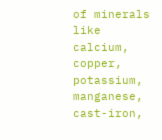of minerals like calcium, copper, potassium, manganese, cast-iron,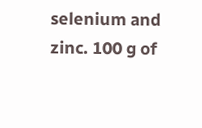selenium and zinc. 100 g of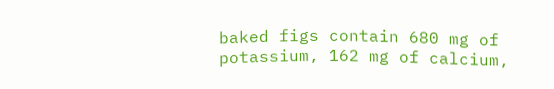baked figs contain 680 mg of potassium, 162 mg of calcium,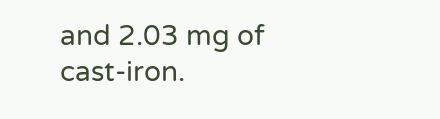and 2.03 mg of cast-iron.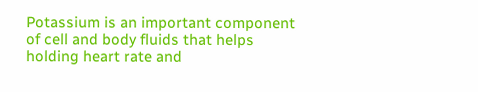Potassium is an important component of cell and body fluids that helps holding heart rate and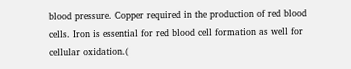blood pressure. Copper required in the production of red blood cells. Iron is essential for red blood cell formation as well for cellular oxidation.(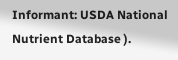Informant: USDA National Nutrient Database ).